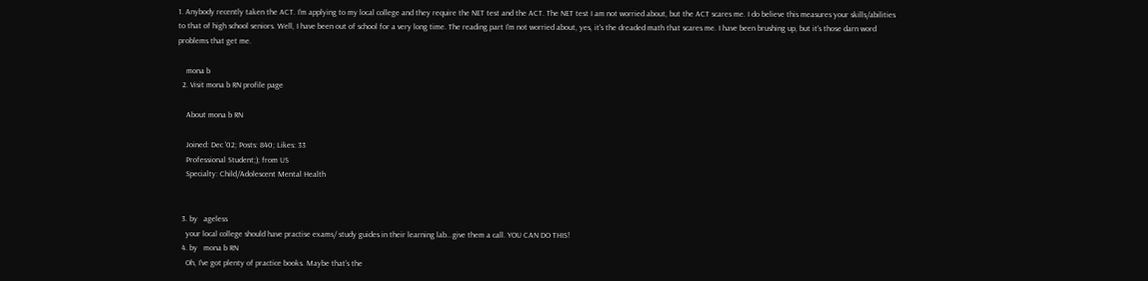1. Anybody recently taken the ACT. I'm applying to my local college and they require the NET test and the ACT. The NET test I am not worried about, but the ACT scares me. I do believe this measures your skills/abilities to that of high school seniors. Well, I have been out of school for a very long time. The reading part I'm not worried about, yes, it's the dreaded math that scares me. I have been brushing up, but it's those darn word problems that get me.

    mona b
  2. Visit mona b RN profile page

    About mona b RN

    Joined: Dec '02; Posts: 840; Likes: 33
    Professional Student;); from US
    Specialty: Child/Adolescent Mental Health


  3. by   ageless
    your local college should have practise exams/ study guides in their learning lab...give them a call. YOU CAN DO THIS!
  4. by   mona b RN
    Oh, I've got plenty of practice books. Maybe that's the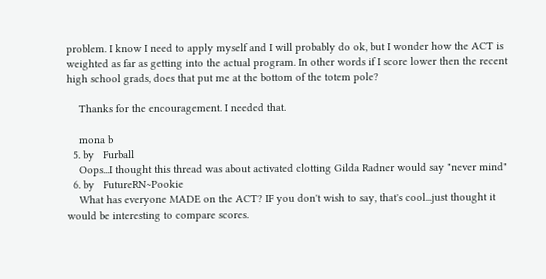problem. I know I need to apply myself and I will probably do ok, but I wonder how the ACT is weighted as far as getting into the actual program. In other words if I score lower then the recent high school grads, does that put me at the bottom of the totem pole?

    Thanks for the encouragement. I needed that.

    mona b
  5. by   Furball
    Oops...I thought this thread was about activated clotting Gilda Radner would say "never mind"
  6. by   FutureRN~Pookie
    What has everyone MADE on the ACT? IF you don't wish to say, that's cool...just thought it would be interesting to compare scores.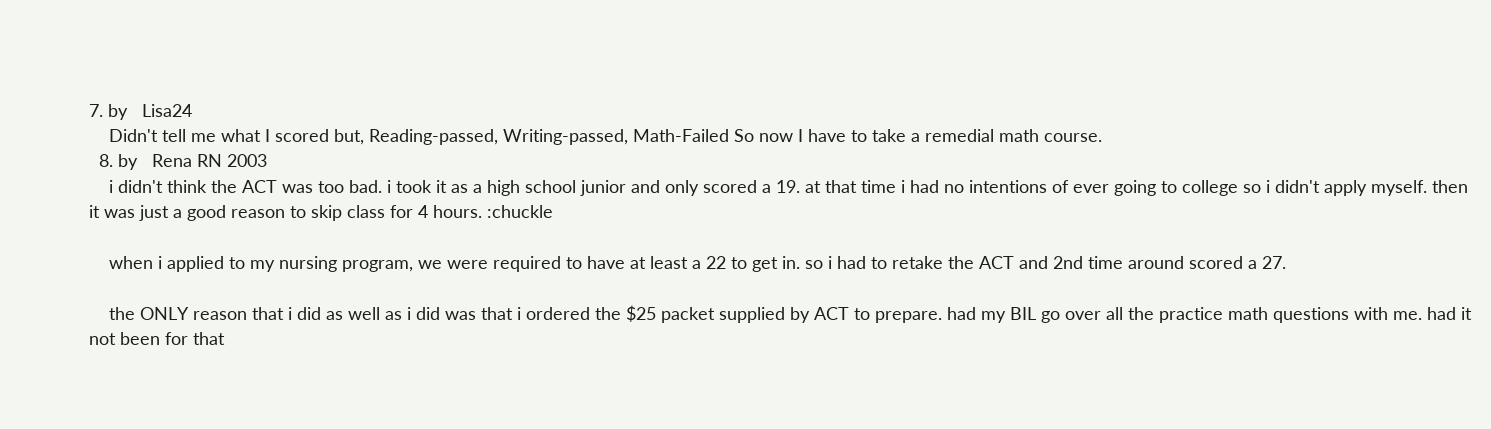7. by   Lisa24
    Didn't tell me what I scored but, Reading-passed, Writing-passed, Math-Failed So now I have to take a remedial math course.
  8. by   Rena RN 2003
    i didn't think the ACT was too bad. i took it as a high school junior and only scored a 19. at that time i had no intentions of ever going to college so i didn't apply myself. then it was just a good reason to skip class for 4 hours. :chuckle

    when i applied to my nursing program, we were required to have at least a 22 to get in. so i had to retake the ACT and 2nd time around scored a 27.

    the ONLY reason that i did as well as i did was that i ordered the $25 packet supplied by ACT to prepare. had my BIL go over all the practice math questions with me. had it not been for that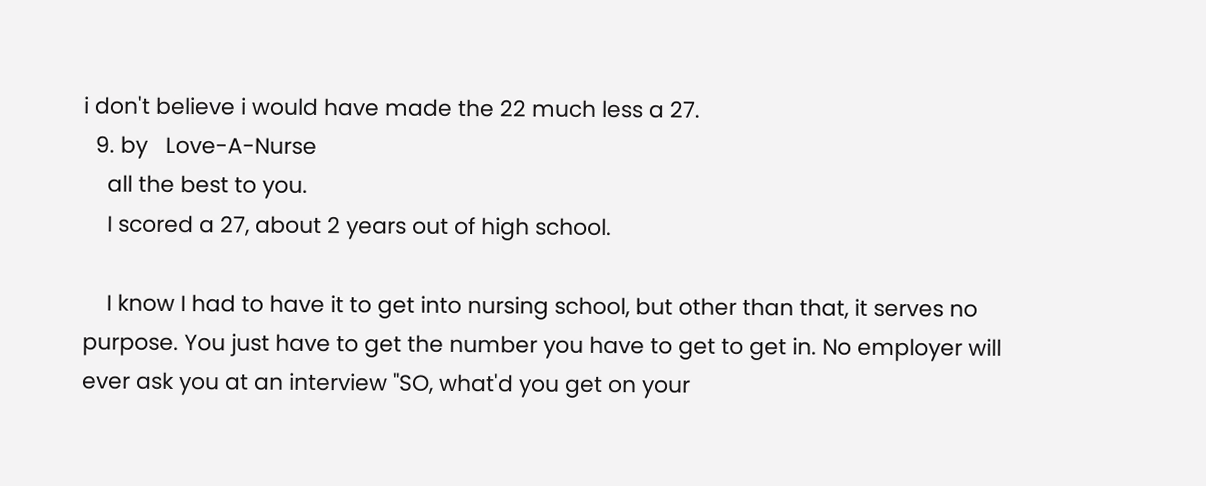i don't believe i would have made the 22 much less a 27.
  9. by   Love-A-Nurse
    all the best to you.
    I scored a 27, about 2 years out of high school.

    I know I had to have it to get into nursing school, but other than that, it serves no purpose. You just have to get the number you have to get to get in. No employer will ever ask you at an interview "SO, what'd you get on your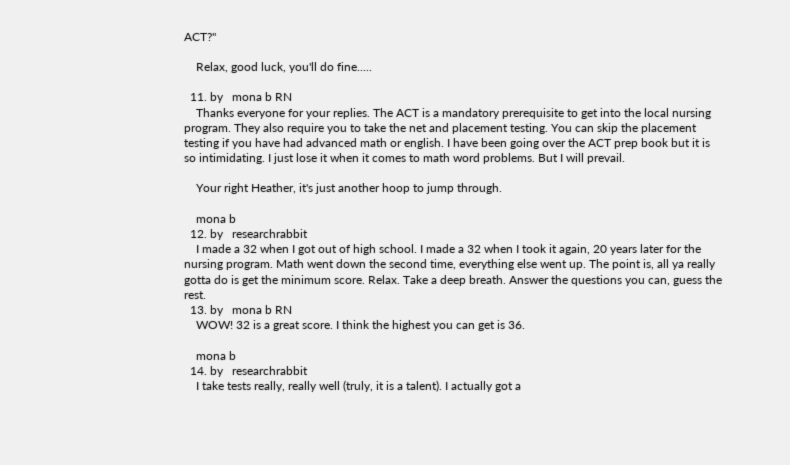ACT?"

    Relax, good luck, you'll do fine.....

  11. by   mona b RN
    Thanks everyone for your replies. The ACT is a mandatory prerequisite to get into the local nursing program. They also require you to take the net and placement testing. You can skip the placement testing if you have had advanced math or english. I have been going over the ACT prep book but it is so intimidating. I just lose it when it comes to math word problems. But I will prevail.

    Your right Heather, it's just another hoop to jump through.

    mona b
  12. by   researchrabbit
    I made a 32 when I got out of high school. I made a 32 when I took it again, 20 years later for the nursing program. Math went down the second time, everything else went up. The point is, all ya really gotta do is get the minimum score. Relax. Take a deep breath. Answer the questions you can, guess the rest.
  13. by   mona b RN
    WOW! 32 is a great score. I think the highest you can get is 36.

    mona b
  14. by   researchrabbit
    I take tests really, really well (truly, it is a talent). I actually got a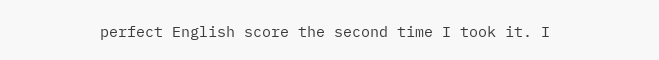perfect English score the second time I took it. I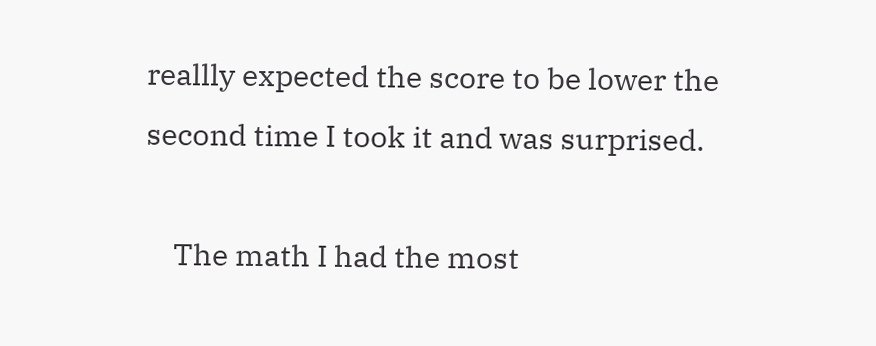reallly expected the score to be lower the second time I took it and was surprised.

    The math I had the most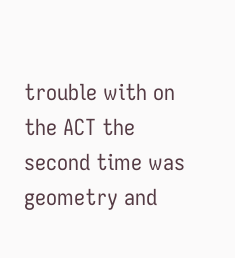trouble with on the ACT the second time was geometry and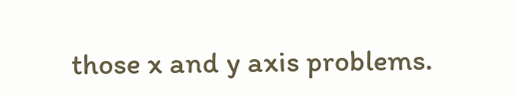those x and y axis problems.